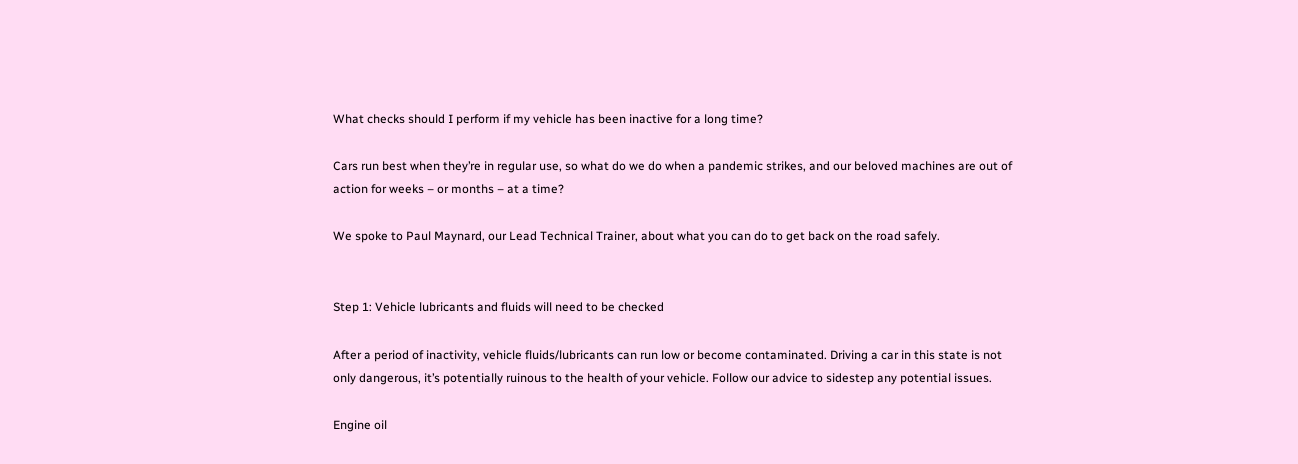What checks should I perform if my vehicle has been inactive for a long time?

Cars run best when they’re in regular use, so what do we do when a pandemic strikes, and our beloved machines are out of action for weeks – or months – at a time?

We spoke to Paul Maynard, our Lead Technical Trainer, about what you can do to get back on the road safely.


Step 1: Vehicle lubricants and fluids will need to be checked

After a period of inactivity, vehicle fluids/lubricants can run low or become contaminated. Driving a car in this state is not only dangerous, it’s potentially ruinous to the health of your vehicle. Follow our advice to sidestep any potential issues.

Engine oil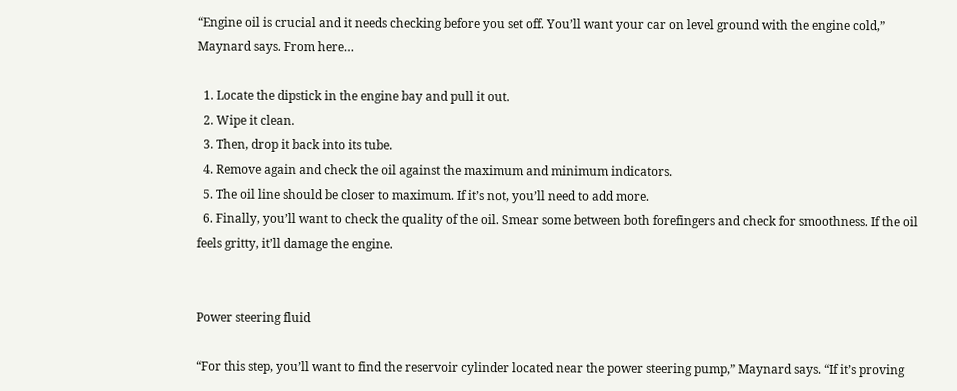“Engine oil is crucial and it needs checking before you set off. You’ll want your car on level ground with the engine cold,” Maynard says. From here…

  1. Locate the dipstick in the engine bay and pull it out.
  2. Wipe it clean.
  3. Then, drop it back into its tube.
  4. Remove again and check the oil against the maximum and minimum indicators.
  5. The oil line should be closer to maximum. If it’s not, you’ll need to add more.
  6. Finally, you’ll want to check the quality of the oil. Smear some between both forefingers and check for smoothness. If the oil feels gritty, it’ll damage the engine.


Power steering fluid

“For this step, you’ll want to find the reservoir cylinder located near the power steering pump,” Maynard says. “If it’s proving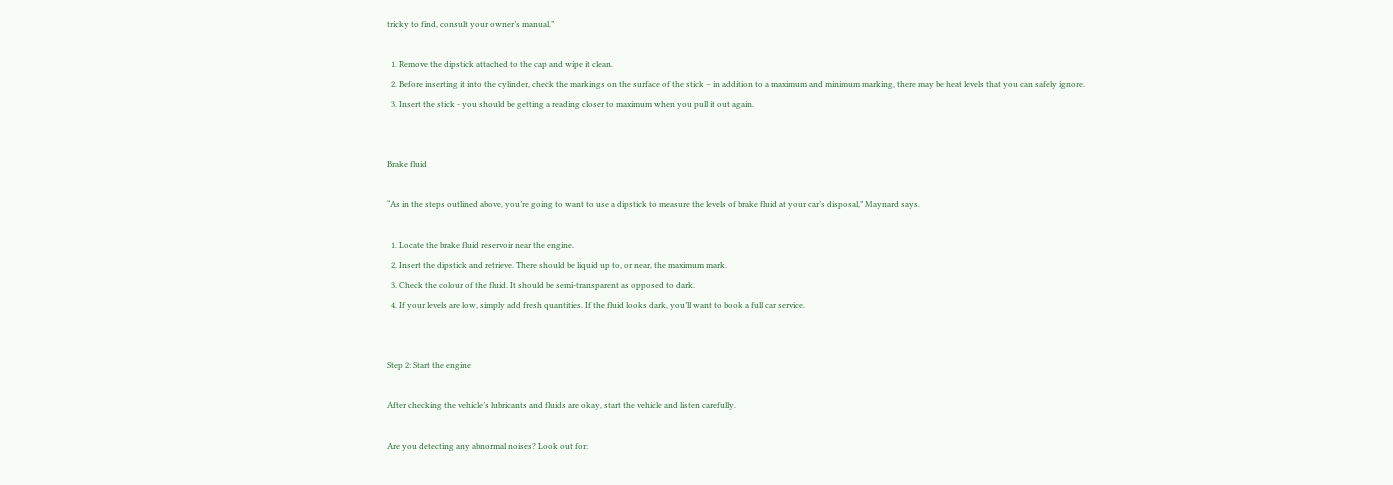tricky to find, consult your owner’s manual.”

  1. Remove the dipstick attached to the cap and wipe it clean.
  2. Before inserting it into the cylinder, check the markings on the surface of the stick – in addition to a maximum and minimum marking, there may be heat levels that you can safely ignore.
  3. Insert the stick - you should be getting a reading closer to maximum when you pull it out again.


Brake fluid

“As in the steps outlined above, you’re going to want to use a dipstick to measure the levels of brake fluid at your car’s disposal,” Maynard says.

  1. Locate the brake fluid reservoir near the engine.
  2. Insert the dipstick and retrieve. There should be liquid up to, or near, the maximum mark.
  3. Check the colour of the fluid. It should be semi-transparent as opposed to dark.
  4. If your levels are low, simply add fresh quantities. If the fluid looks dark, you’ll want to book a full car service.


Step 2: Start the engine

After checking the vehicle’s lubricants and fluids are okay, start the vehicle and listen carefully.

Are you detecting any abnormal noises? Look out for: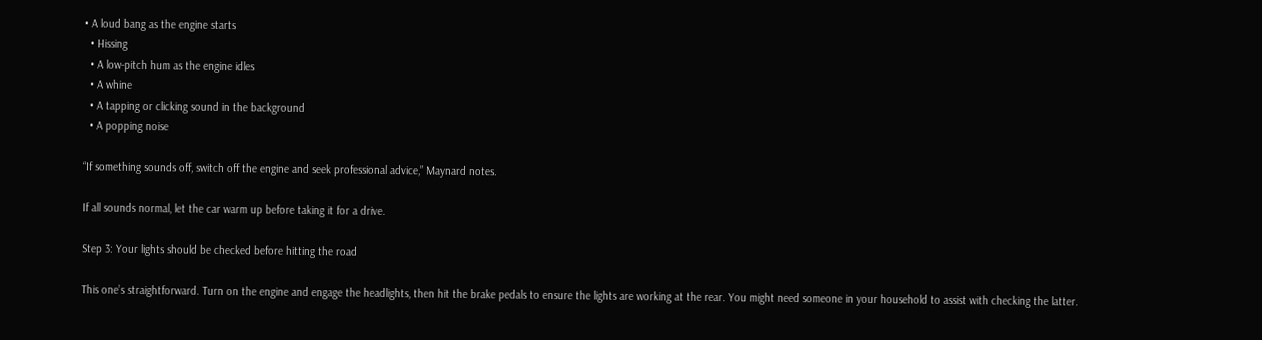• A loud bang as the engine starts
  • Hissing
  • A low-pitch hum as the engine idles
  • A whine
  • A tapping or clicking sound in the background
  • A popping noise

“If something sounds off, switch off the engine and seek professional advice,” Maynard notes.

If all sounds normal, let the car warm up before taking it for a drive.

Step 3: Your lights should be checked before hitting the road

This one’s straightforward. Turn on the engine and engage the headlights, then hit the brake pedals to ensure the lights are working at the rear. You might need someone in your household to assist with checking the latter.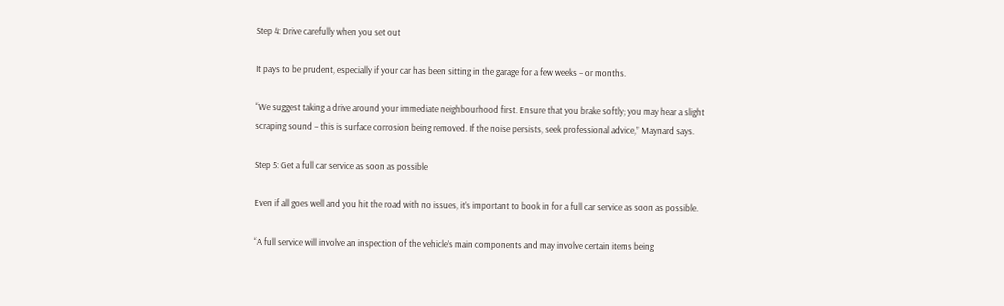Step 4: Drive carefully when you set out

It pays to be prudent, especially if your car has been sitting in the garage for a few weeks – or months.

“We suggest taking a drive around your immediate neighbourhood first. Ensure that you brake softly; you may hear a slight scraping sound – this is surface corrosion being removed. If the noise persists, seek professional advice,” Maynard says.

Step 5: Get a full car service as soon as possible

Even if all goes well and you hit the road with no issues, it’s important to book in for a full car service as soon as possible.

“A full service will involve an inspection of the vehicle’s main components and may involve certain items being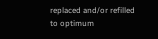replaced and/or refilled to optimum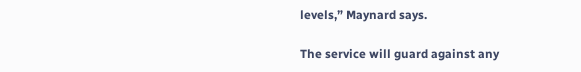levels,” Maynard says.

The service will guard against any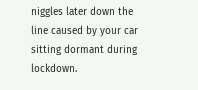niggles later down the line caused by your car sitting dormant during lockdown.